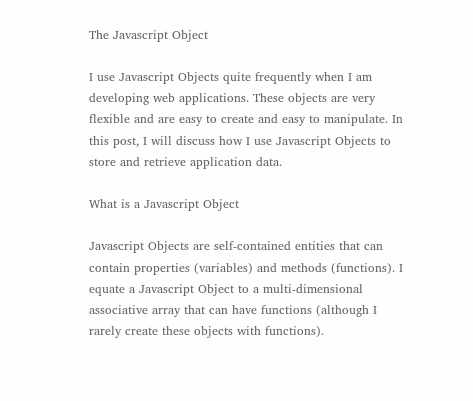The Javascript Object

I use Javascript Objects quite frequently when I am developing web applications. These objects are very flexible and are easy to create and easy to manipulate. In this post, I will discuss how I use Javascript Objects to store and retrieve application data.

What is a Javascript Object

Javascript Objects are self-contained entities that can contain properties (variables) and methods (functions). I equate a Javascript Object to a multi-dimensional associative array that can have functions (although I rarely create these objects with functions).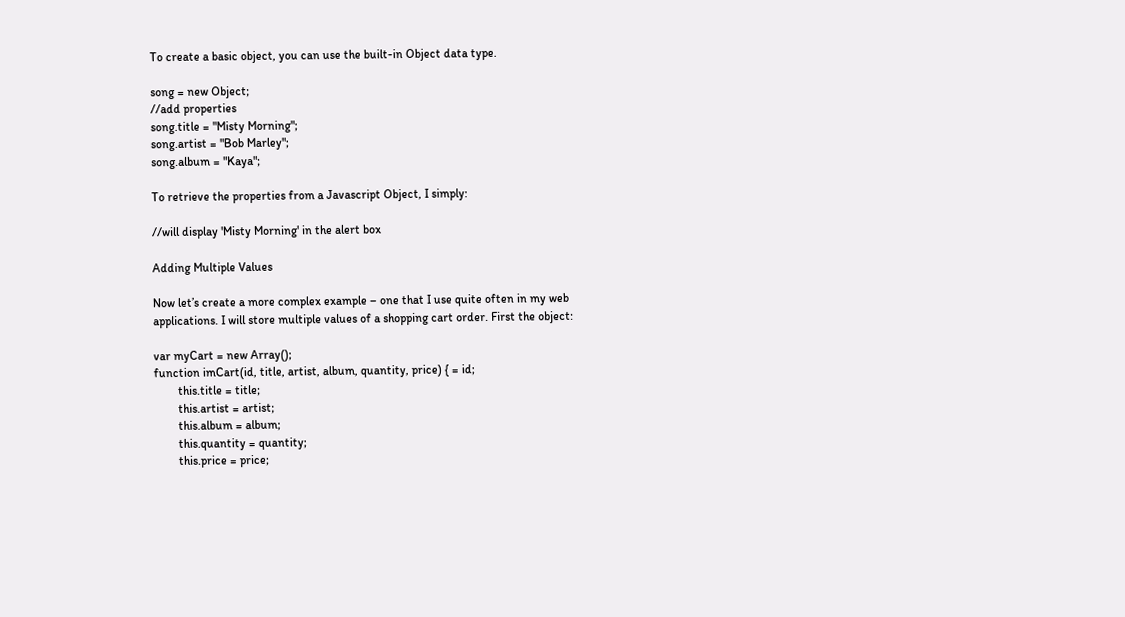To create a basic object, you can use the built-in Object data type.

song = new Object;
//add properties
song.title = "Misty Morning";
song.artist = "Bob Marley";
song.album = "Kaya";

To retrieve the properties from a Javascript Object, I simply:

//will display 'Misty Morning' in the alert box

Adding Multiple Values

Now let’s create a more complex example – one that I use quite often in my web applications. I will store multiple values of a shopping cart order. First the object:

var myCart = new Array();
function imCart(id, title, artist, album, quantity, price) { = id;
        this.title = title;
        this.artist = artist;
        this.album = album;
        this.quantity = quantity;
        this.price = price;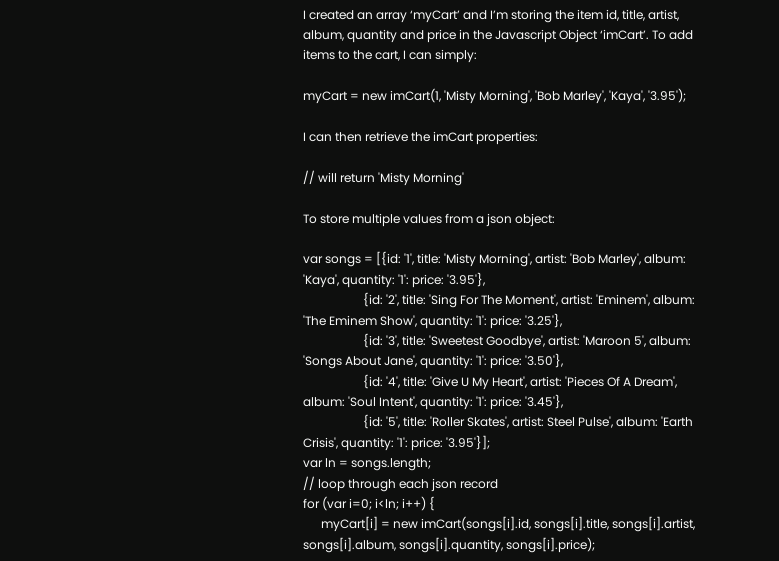I created an array ‘myCart’ and I’m storing the item id, title, artist, album, quantity and price in the Javascript Object ‘imCart’. To add items to the cart, I can simply:

myCart = new imCart(1, 'Misty Morning', 'Bob Marley', 'Kaya', '3.95');

I can then retrieve the imCart properties:

// will return 'Misty Morning'

To store multiple values from a json object:

var songs = [{id: '1', title: 'Misty Morning', artist: 'Bob Marley', album: 'Kaya', quantity: '1': price: '3.95'},
                    {id: '2', title: 'Sing For The Moment', artist: 'Eminem', album: 'The Eminem Show', quantity: '1': price: '3.25'},
                    {id: '3', title: 'Sweetest Goodbye', artist: 'Maroon 5', album: 'Songs About Jane', quantity: '1': price: '3.50'},
                    {id: '4', title: 'Give U My Heart', artist: 'Pieces Of A Dream', album: 'Soul Intent', quantity: '1': price: '3.45'},
                    {id: '5', title: 'Roller Skates', artist: Steel Pulse', album: 'Earth Crisis', quantity: '1': price: '3.95'}];
var ln = songs.length;
// loop through each json record
for (var i=0; i<ln; i++) {
      myCart[i] = new imCart(songs[i].id, songs[i].title, songs[i].artist, songs[i].album, songs[i].quantity, songs[i].price);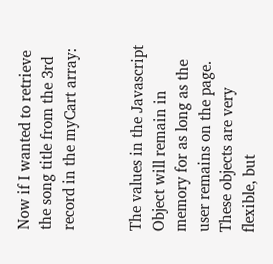Now if I wanted to retrieve the song title from the 3rd record in the myCart array:


The values in the Javascript Object will remain in memory for as long as the user remains on the page. These objects are very flexible, but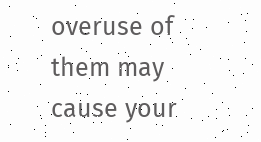overuse of them may cause your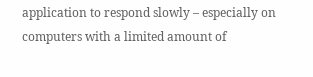application to respond slowly – especially on computers with a limited amount of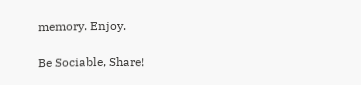memory. Enjoy.

Be Sociable, Share!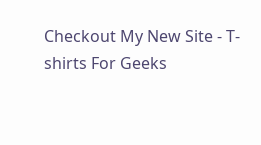Checkout My New Site - T-shirts For Geeks